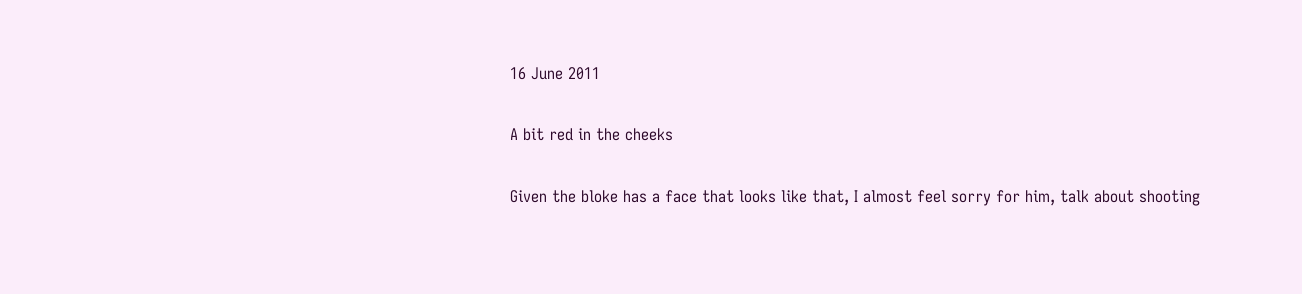16 June 2011

A bit red in the cheeks

Given the bloke has a face that looks like that, I almost feel sorry for him, talk about shooting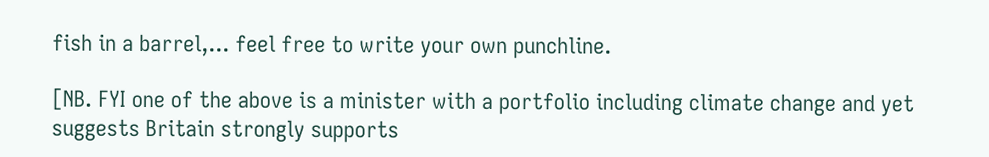fish in a barrel,... feel free to write your own punchline.

[NB. FYI one of the above is a minister with a portfolio including climate change and yet suggests Britain strongly supports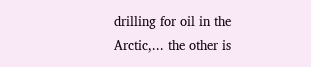drilling for oil in the Arctic,... the other is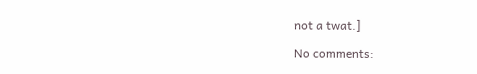not a twat.]

No comments: